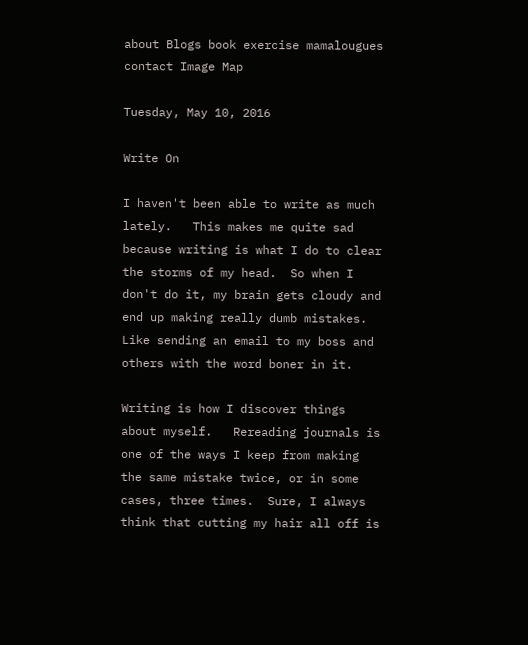about Blogs book exercise mamalougues contact Image Map

Tuesday, May 10, 2016

Write On

I haven't been able to write as much lately.   This makes me quite sad because writing is what I do to clear the storms of my head.  So when I don't do it, my brain gets cloudy and end up making really dumb mistakes.  Like sending an email to my boss and others with the word boner in it.

Writing is how I discover things about myself.   Rereading journals is one of the ways I keep from making the same mistake twice, or in some cases, three times.  Sure, I always think that cutting my hair all off is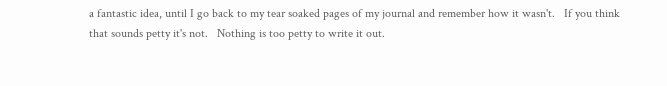a fantastic idea, until I go back to my tear soaked pages of my journal and remember how it wasn't.   If you think that sounds petty it's not.   Nothing is too petty to write it out.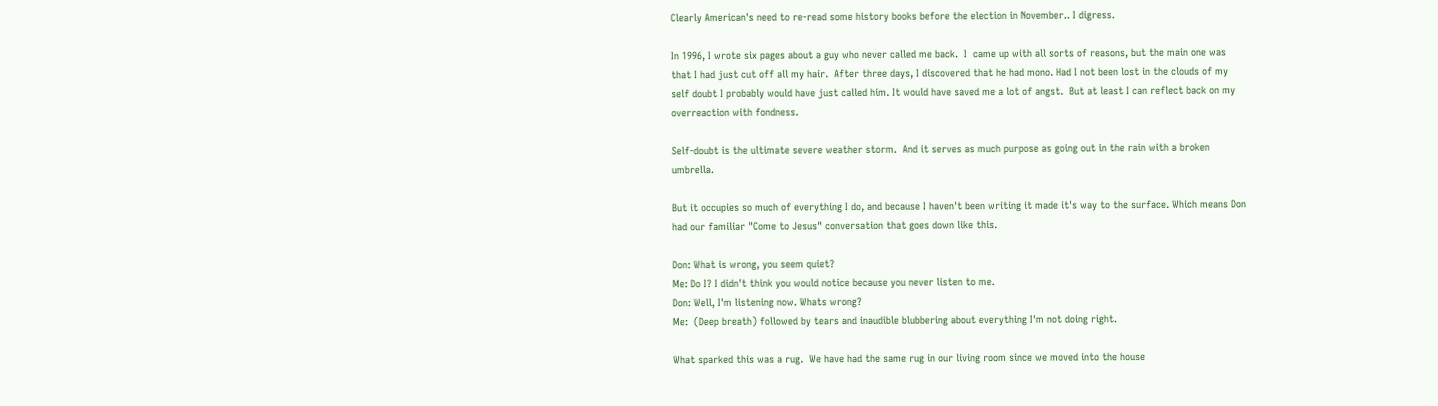Clearly American's need to re-read some history books before the election in November.. I digress.

In 1996, I wrote six pages about a guy who never called me back.  I  came up with all sorts of reasons, but the main one was that I had just cut off all my hair.  After three days, I discovered that he had mono. Had I not been lost in the clouds of my self doubt I probably would have just called him. It would have saved me a lot of angst.  But at least I can reflect back on my overreaction with fondness.

Self-doubt is the ultimate severe weather storm.  And it serves as much purpose as going out in the rain with a broken umbrella.

But it occupies so much of everything I do, and because I haven't been writing it made it's way to the surface. Which means Don had our familiar "Come to Jesus" conversation that goes down like this.

Don: What is wrong, you seem quiet?
Me: Do I? I didn't think you would notice because you never listen to me.
Don: Well, I'm listening now. Whats wrong?
Me:  (Deep breath) followed by tears and inaudible blubbering about everything I'm not doing right.

What sparked this was a rug.  We have had the same rug in our living room since we moved into the house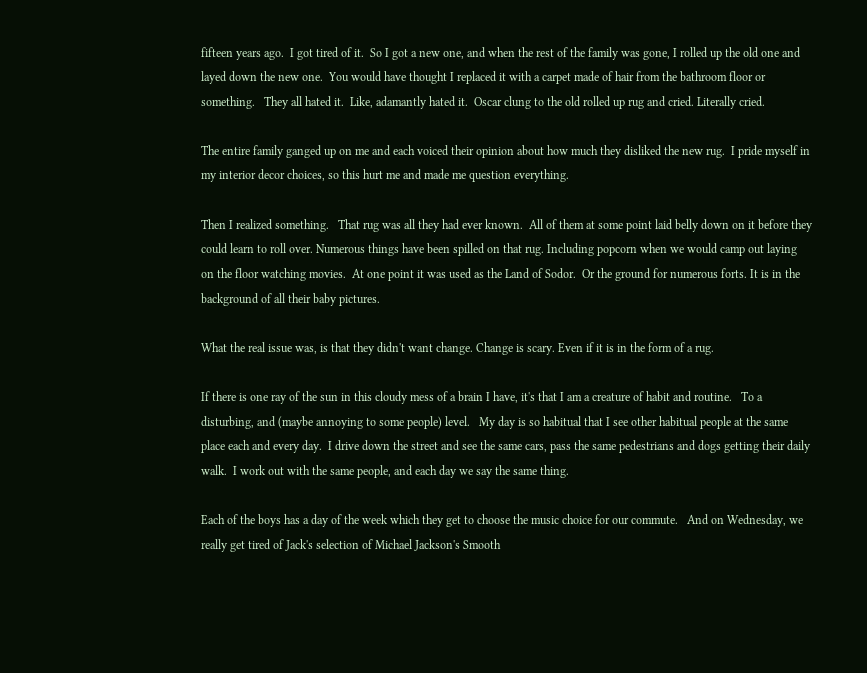fifteen years ago.  I got tired of it.  So I got a new one, and when the rest of the family was gone, I rolled up the old one and layed down the new one.  You would have thought I replaced it with a carpet made of hair from the bathroom floor or something.   They all hated it.  Like, adamantly hated it.  Oscar clung to the old rolled up rug and cried. Literally cried.

The entire family ganged up on me and each voiced their opinion about how much they disliked the new rug.  I pride myself in my interior decor choices, so this hurt me and made me question everything.

Then I realized something.   That rug was all they had ever known.  All of them at some point laid belly down on it before they could learn to roll over. Numerous things have been spilled on that rug. Including popcorn when we would camp out laying on the floor watching movies.  At one point it was used as the Land of Sodor.  Or the ground for numerous forts. It is in the background of all their baby pictures.

What the real issue was, is that they didn't want change. Change is scary. Even if it is in the form of a rug.

If there is one ray of the sun in this cloudy mess of a brain I have, it's that I am a creature of habit and routine.   To a disturbing, and (maybe annoying to some people) level.   My day is so habitual that I see other habitual people at the same place each and every day.  I drive down the street and see the same cars, pass the same pedestrians and dogs getting their daily walk.  I work out with the same people, and each day we say the same thing.

Each of the boys has a day of the week which they get to choose the music choice for our commute.   And on Wednesday, we really get tired of Jack's selection of Michael Jackson's Smooth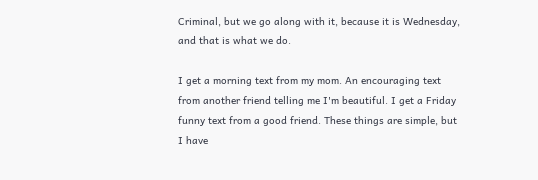Criminal, but we go along with it, because it is Wednesday, and that is what we do.

I get a morning text from my mom. An encouraging text from another friend telling me I'm beautiful. I get a Friday funny text from a good friend. These things are simple, but  I have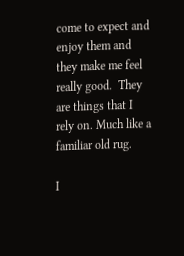come to expect and enjoy them and  they make me feel really good.  They are things that I rely on. Much like a familiar old rug.

I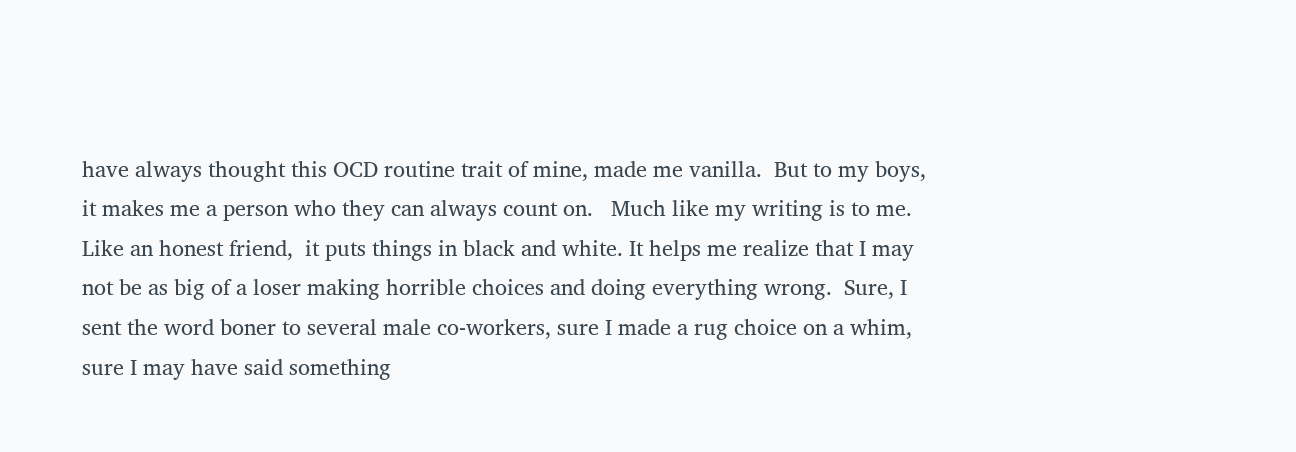have always thought this OCD routine trait of mine, made me vanilla.  But to my boys, it makes me a person who they can always count on.   Much like my writing is to me.  Like an honest friend,  it puts things in black and white. It helps me realize that I may not be as big of a loser making horrible choices and doing everything wrong.  Sure, I sent the word boner to several male co-workers, sure I made a rug choice on a whim, sure I may have said something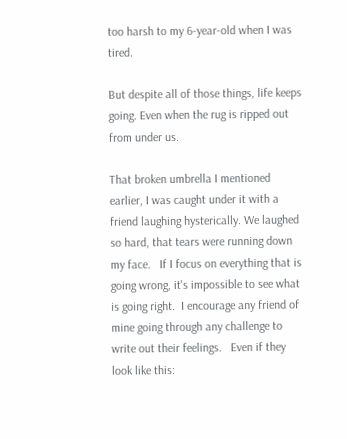too harsh to my 6-year-old when I was tired.

But despite all of those things, life keeps going. Even when the rug is ripped out from under us.

That broken umbrella I mentioned earlier, I was caught under it with a friend laughing hysterically. We laughed so hard, that tears were running down my face.   If I focus on everything that is going wrong, it's impossible to see what is going right.  I encourage any friend of mine going through any challenge to write out their feelings.   Even if they look like this: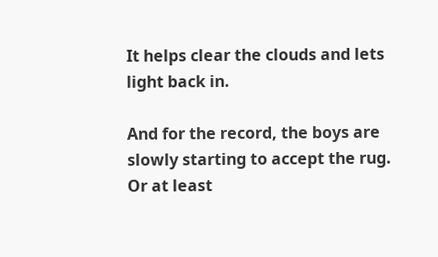It helps clear the clouds and lets light back in.

And for the record, the boys are slowly starting to accept the rug.  Or at least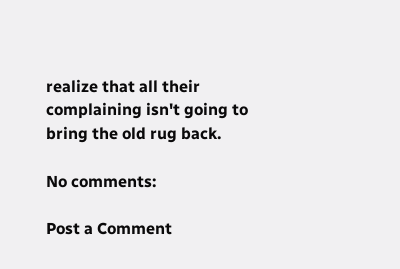realize that all their complaining isn't going to bring the old rug back.

No comments:

Post a Comment